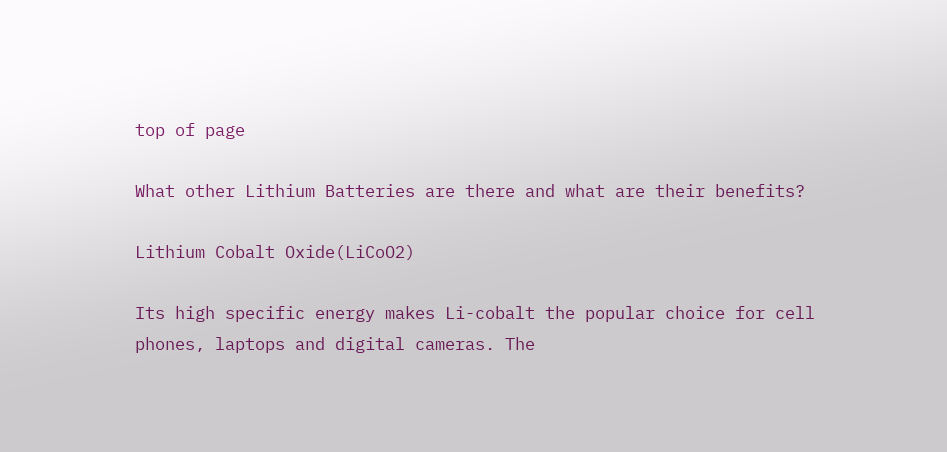top of page

What other Lithium Batteries are there and what are their benefits?

Lithium Cobalt Oxide(LiCoO2)

Its high specific energy makes Li-cobalt the popular choice for cell phones, laptops and digital cameras. The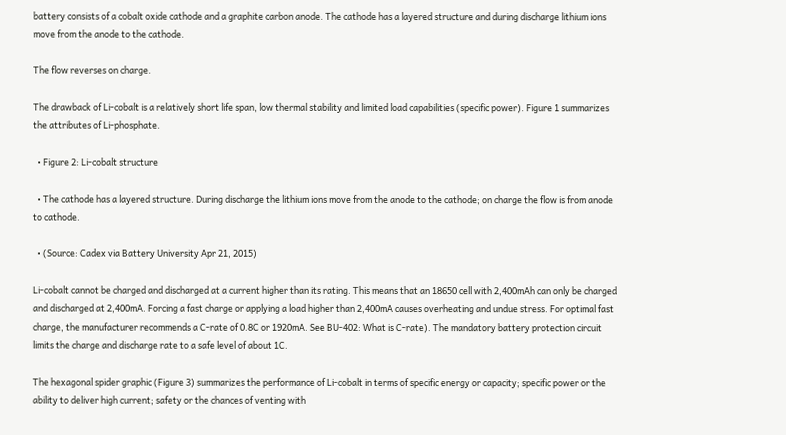battery consists of a cobalt oxide cathode and a graphite carbon anode. The cathode has a layered structure and during discharge lithium ions move from the anode to the cathode.

The flow reverses on charge.

The drawback of Li-cobalt is a relatively short life span, low thermal stability and limited load capabilities (specific power). Figure 1 summarizes the attributes of Li-phosphate.

  • Figure 2: Li-cobalt structure

  • The cathode has a layered structure. During discharge the lithium ions move from the anode to the cathode; on charge the flow is from anode to cathode.

  • (Source: Cadex via Battery University Apr 21, 2015)

Li-cobalt cannot be charged and discharged at a current higher than its rating. This means that an 18650 cell with 2,400mAh can only be charged and discharged at 2,400mA. Forcing a fast charge or applying a load higher than 2,400mA causes overheating and undue stress. For optimal fast charge, the manufacturer recommends a C-rate of 0.8C or 1920mA. See BU-402: What is C-rate). The mandatory battery protection circuit limits the charge and discharge rate to a safe level of about 1C.

The hexagonal spider graphic (Figure 3) summarizes the performance of Li-cobalt in terms of specific energy or capacity; specific power or the ability to deliver high current; safety or the chances of venting with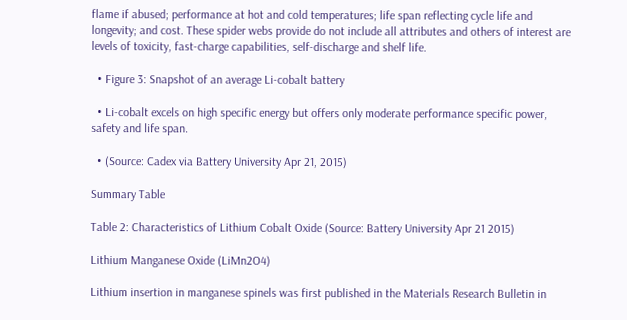flame if abused; performance at hot and cold temperatures; life span reflecting cycle life and longevity; and cost. These spider webs provide do not include all attributes and others of interest are levels of toxicity, fast-charge capabilities, self-discharge and shelf life.

  • Figure 3: Snapshot of an average Li-cobalt battery

  • Li-cobalt excels on high specific energy but offers only moderate performance specific power, safety and life span.

  • (Source: Cadex via Battery University Apr 21, 2015)

Summary Table

Table 2: Characteristics of Lithium Cobalt Oxide (Source: Battery University Apr 21 2015)

Lithium Manganese Oxide (LiMn2O4)

Lithium insertion in manganese spinels was first published in the Materials Research Bulletin in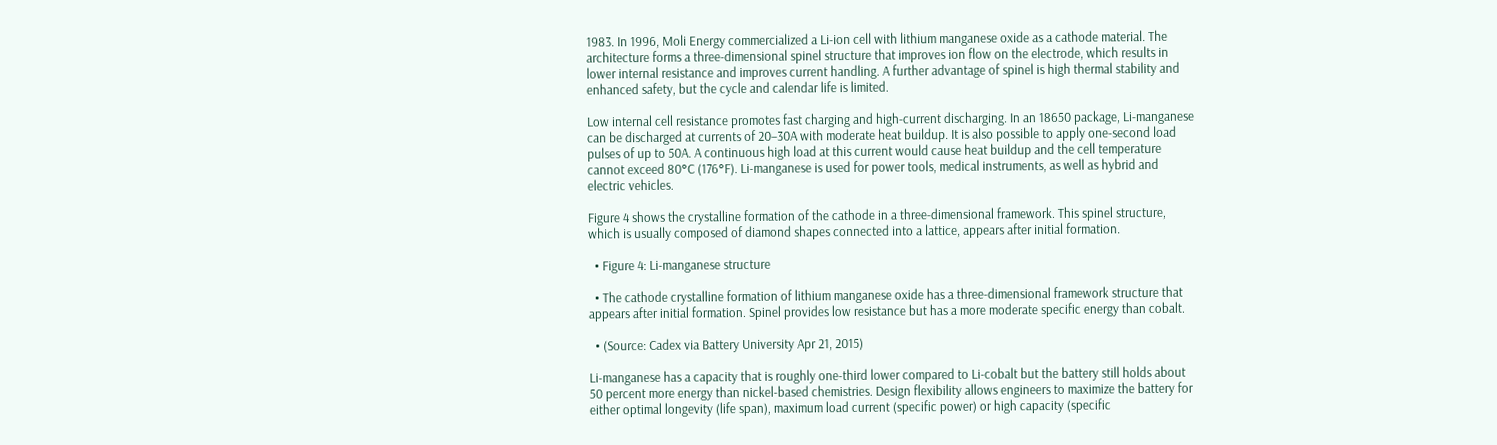1983. In 1996, Moli Energy commercialized a Li-ion cell with lithium manganese oxide as a cathode material. The architecture forms a three-dimensional spinel structure that improves ion flow on the electrode, which results in lower internal resistance and improves current handling. A further advantage of spinel is high thermal stability and enhanced safety, but the cycle and calendar life is limited.

Low internal cell resistance promotes fast charging and high-current discharging. In an 18650 package, Li-manganese can be discharged at currents of 20–30A with moderate heat buildup. It is also possible to apply one-second load pulses of up to 50A. A continuous high load at this current would cause heat buildup and the cell temperature cannot exceed 80°C (176°F). Li-manganese is used for power tools, medical instruments, as well as hybrid and electric vehicles.

Figure 4 shows the crystalline formation of the cathode in a three-dimensional framework. This spinel structure, which is usually composed of diamond shapes connected into a lattice, appears after initial formation.

  • Figure 4: Li-manganese structure

  • The cathode crystalline formation of lithium manganese oxide has a three-dimensional framework structure that appears after initial formation. Spinel provides low resistance but has a more moderate specific energy than cobalt.

  • (Source: Cadex via Battery University Apr 21, 2015)

Li-manganese has a capacity that is roughly one-third lower compared to Li-cobalt but the battery still holds about 50 percent more energy than nickel-based chemistries. Design flexibility allows engineers to maximize the battery for either optimal longevity (life span), maximum load current (specific power) or high capacity (specific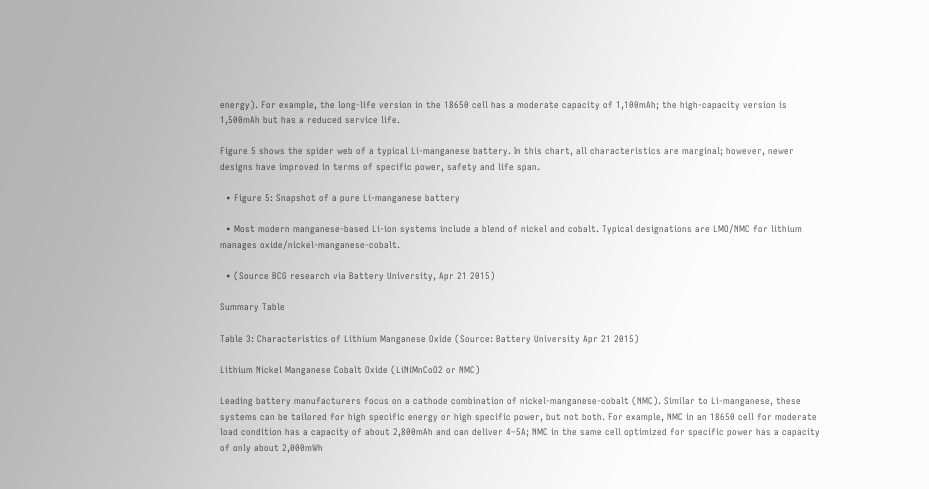energy). For example, the long-life version in the 18650 cell has a moderate capacity of 1,100mAh; the high-capacity version is 1,500mAh but has a reduced service life.

Figure 5 shows the spider web of a typical Li-manganese battery. In this chart, all characteristics are marginal; however, newer designs have improved in terms of specific power, safety and life span.

  • Figure 5: Snapshot of a pure Li-manganese battery

  • Most modern manganese-based Li-ion systems include a blend of nickel and cobalt. Typical designations are LMO/NMC for lithium manages oxide/nickel-manganese-cobalt.

  • (Source BCG research via Battery University, Apr 21 2015)

Summary Table

Table 3: Characteristics of Lithium Manganese Oxide (Source: Battery University Apr 21 2015)

Lithium Nickel Manganese Cobalt Oxide (LiNiMnCoO2 or NMC)

Leading battery manufacturers focus on a cathode combination of nickel-manganese-cobalt (NMC). Similar to Li-manganese, these systems can be tailored for high specific energy or high specific power, but not both. For example, NMC in an 18650 cell for moderate load condition has a capacity of about 2,800mAh and can deliver 4–5A; NMC in the same cell optimized for specific power has a capacity of only about 2,000mWh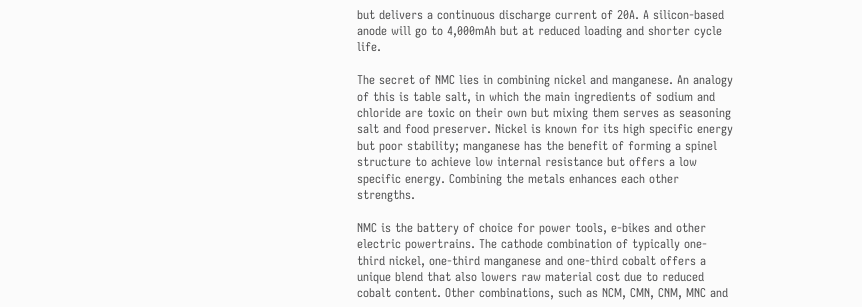but delivers a continuous discharge current of 20A. A silicon-based anode will go to 4,000mAh but at reduced loading and shorter cycle life.

The secret of NMC lies in combining nickel and manganese. An analogy of this is table salt, in which the main ingredients of sodium and chloride are toxic on their own but mixing them serves as seasoning salt and food preserver. Nickel is known for its high specific energy but poor stability; manganese has the benefit of forming a spinel structure to achieve low internal resistance but offers a low specific energy. Combining the metals enhances each other strengths.

NMC is the battery of choice for power tools, e-bikes and other electric powertrains. The cathode combination of typically one-third nickel, one-third manganese and one-third cobalt offers a unique blend that also lowers raw material cost due to reduced cobalt content. Other combinations, such as NCM, CMN, CNM, MNC and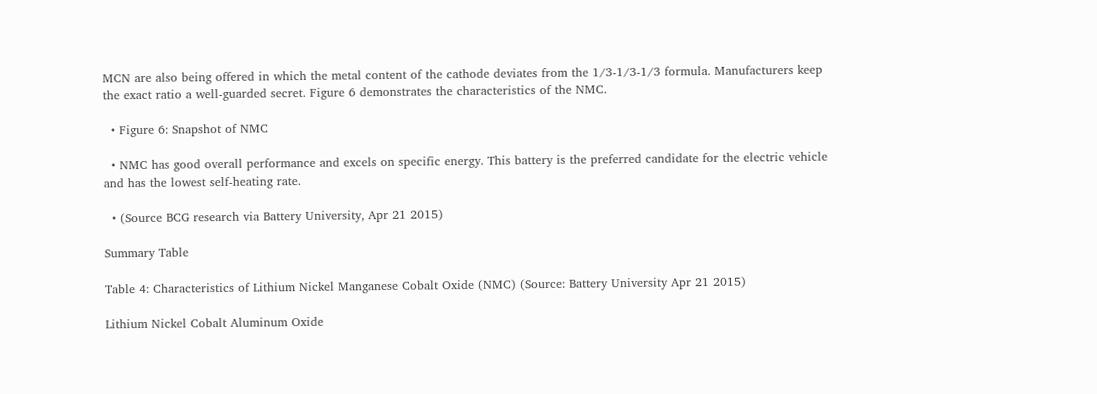MCN are also being offered in which the metal content of the cathode deviates from the 1/3-1/3-1/3 formula. Manufacturers keep the exact ratio a well-guarded secret. Figure 6 demonstrates the characteristics of the NMC.

  • Figure 6: Snapshot of NMC

  • NMC has good overall performance and excels on specific energy. This battery is the preferred candidate for the electric vehicle and has the lowest self-heating rate.

  • (Source BCG research via Battery University, Apr 21 2015)

Summary Table

Table 4: Characteristics of Lithium Nickel Manganese Cobalt Oxide (NMC) (Source: Battery University Apr 21 2015)

Lithium Nickel Cobalt Aluminum Oxide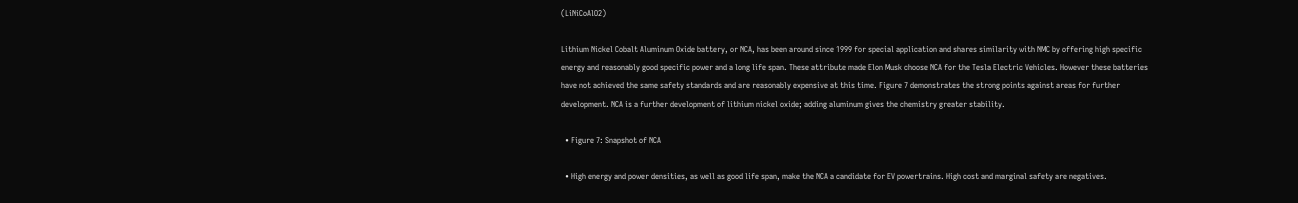(LiNiCoAlO2)

Lithium Nickel Cobalt Aluminum Oxide battery, or NCA, has been around since 1999 for special application and shares similarity with NMC by offering high specific energy and reasonably good specific power and a long life span. These attribute made Elon Musk choose NCA for the Tesla Electric Vehicles. However these batteries have not achieved the same safety standards and are reasonably expensive at this time. Figure 7 demonstrates the strong points against areas for further development. NCA is a further development of lithium nickel oxide; adding aluminum gives the chemistry greater stability.

  • Figure 7: Snapshot of NCA

  • High energy and power densities, as well as good life span, make the NCA a candidate for EV powertrains. High cost and marginal safety are negatives.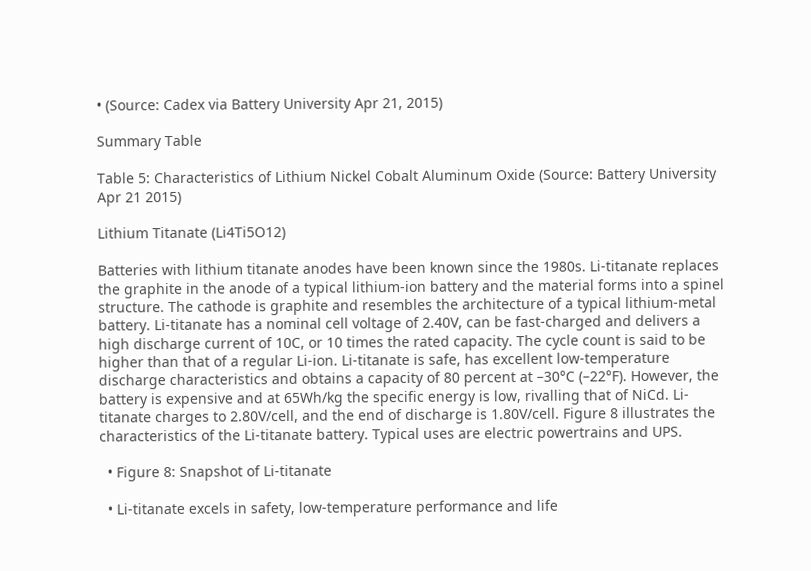• (Source: Cadex via Battery University Apr 21, 2015)

Summary Table

Table 5: Characteristics of Lithium Nickel Cobalt Aluminum Oxide (Source: Battery University Apr 21 2015)

Lithium Titanate (Li4Ti5O12)

Batteries with lithium titanate anodes have been known since the 1980s. Li-titanate replaces the graphite in the anode of a typical lithium-ion battery and the material forms into a spinel structure. The cathode is graphite and resembles the architecture of a typical lithium-metal battery. Li-titanate has a nominal cell voltage of 2.40V, can be fast-charged and delivers a high discharge current of 10C, or 10 times the rated capacity. The cycle count is said to be higher than that of a regular Li-ion. Li-titanate is safe, has excellent low-temperature discharge characteristics and obtains a capacity of 80 percent at –30°C (–22°F). However, the battery is expensive and at 65Wh/kg the specific energy is low, rivalling that of NiCd. Li-titanate charges to 2.80V/cell, and the end of discharge is 1.80V/cell. Figure 8 illustrates the characteristics of the Li-titanate battery. Typical uses are electric powertrains and UPS.

  • Figure 8: Snapshot of Li-titanate

  • Li-titanate excels in safety, low-temperature performance and life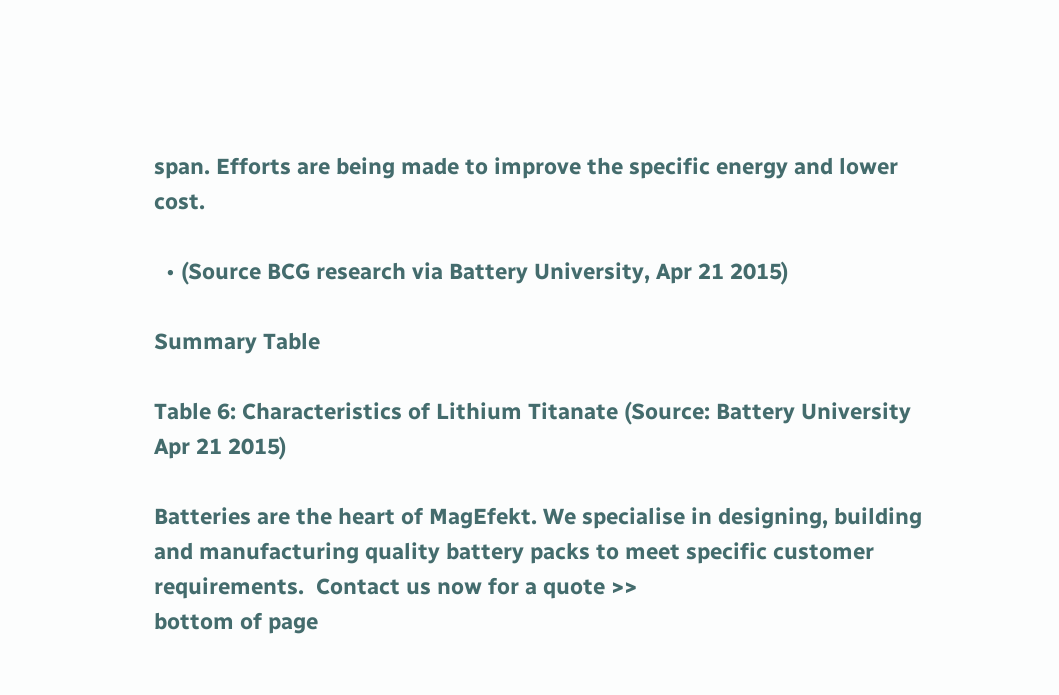span. Efforts are being made to improve the specific energy and lower cost.

  • (Source BCG research via Battery University, Apr 21 2015)

Summary Table

Table 6: Characteristics of Lithium Titanate (Source: Battery University Apr 21 2015)

Batteries are the heart of MagEfekt. We specialise in designing, building and manufacturing quality battery packs to meet specific customer requirements.  Contact us now for a quote >>
bottom of page